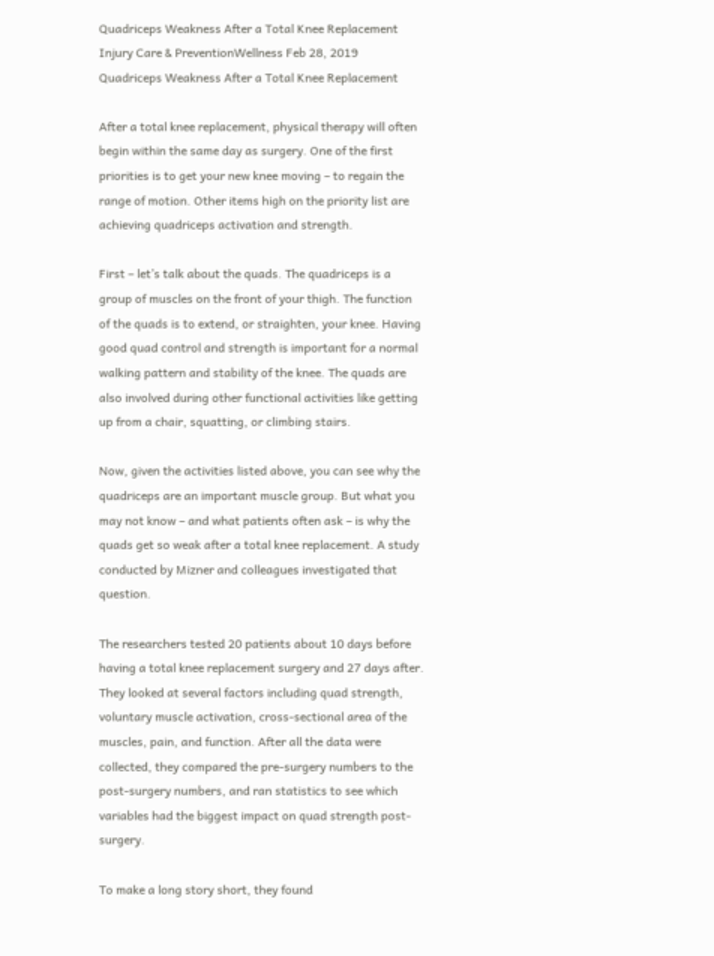Quadriceps Weakness After a Total Knee Replacement
Injury Care & PreventionWellness Feb 28, 2019
Quadriceps Weakness After a Total Knee Replacement

After a total knee replacement, physical therapy will often begin within the same day as surgery. One of the first priorities is to get your new knee moving – to regain the range of motion. Other items high on the priority list are achieving quadriceps activation and strength.

First – let’s talk about the quads. The quadriceps is a group of muscles on the front of your thigh. The function of the quads is to extend, or straighten, your knee. Having good quad control and strength is important for a normal walking pattern and stability of the knee. The quads are also involved during other functional activities like getting up from a chair, squatting, or climbing stairs.

Now, given the activities listed above, you can see why the quadriceps are an important muscle group. But what you may not know – and what patients often ask – is why the quads get so weak after a total knee replacement. A study conducted by Mizner and colleagues investigated that question.

The researchers tested 20 patients about 10 days before having a total knee replacement surgery and 27 days after. They looked at several factors including quad strength, voluntary muscle activation, cross-sectional area of the muscles, pain, and function. After all the data were collected, they compared the pre-surgery numbers to the post-surgery numbers, and ran statistics to see which variables had the biggest impact on quad strength post-surgery.

To make a long story short, they found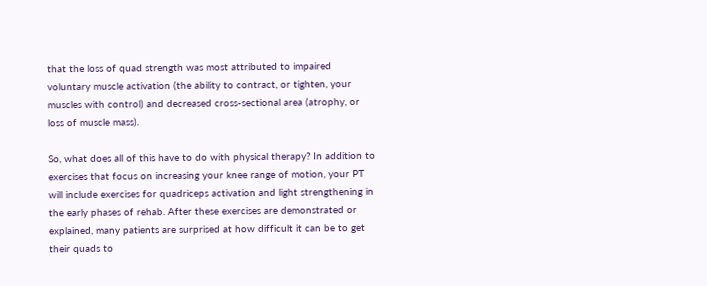that the loss of quad strength was most attributed to impaired voluntary muscle activation (the ability to contract, or tighten, your muscles with control) and decreased cross-sectional area (atrophy, or loss of muscle mass).

So, what does all of this have to do with physical therapy? In addition to exercises that focus on increasing your knee range of motion, your PT will include exercises for quadriceps activation and light strengthening in the early phases of rehab. After these exercises are demonstrated or explained, many patients are surprised at how difficult it can be to get their quads to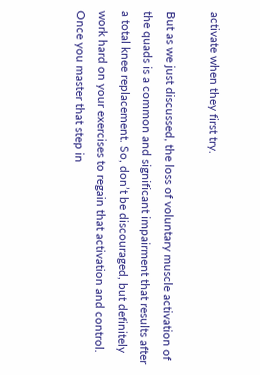activate when they first try.

But as we just discussed, the loss of voluntary muscle activation of the quads is a common and significant impairment that results after a total knee replacement. So, don’t be discouraged, but definitely work hard on your exercises to regain that activation and control. Once you master that step in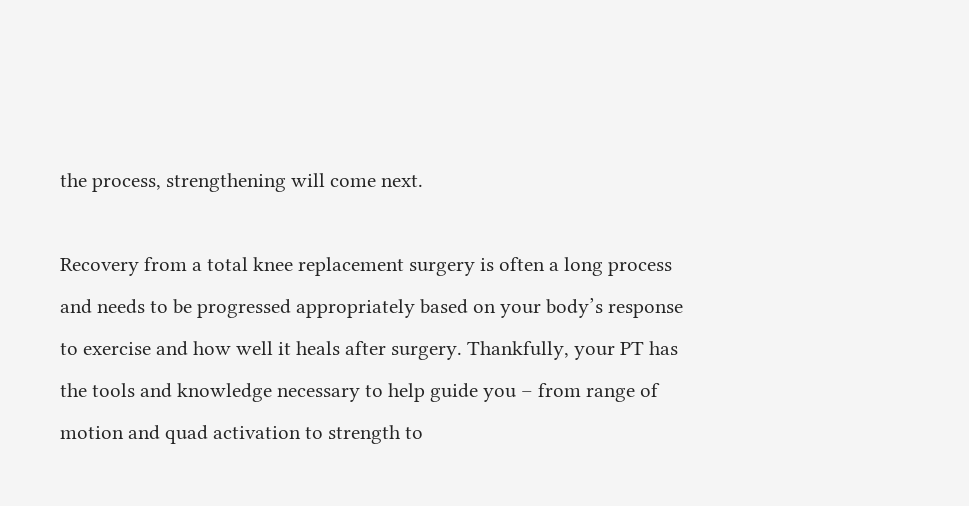the process, strengthening will come next.

Recovery from a total knee replacement surgery is often a long process and needs to be progressed appropriately based on your body’s response to exercise and how well it heals after surgery. Thankfully, your PT has the tools and knowledge necessary to help guide you – from range of motion and quad activation to strength to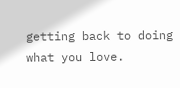getting back to doing what you love.